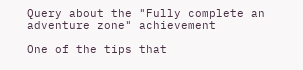Query about the "Fully complete an adventure zone" achievement

One of the tips that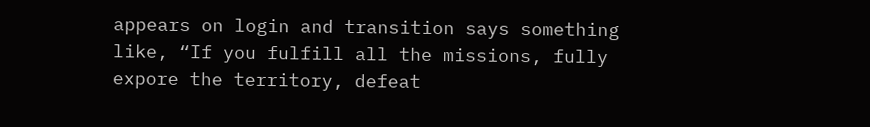appears on login and transition says something like, “If you fulfill all the missions, fully expore the territory, defeat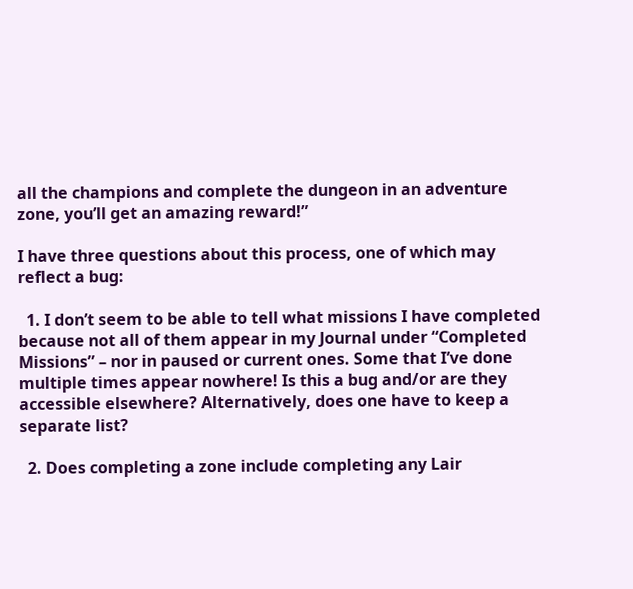all the champions and complete the dungeon in an adventure zone, you’ll get an amazing reward!”

I have three questions about this process, one of which may reflect a bug:

  1. I don’t seem to be able to tell what missions I have completed because not all of them appear in my Journal under “Completed Missions” – nor in paused or current ones. Some that I’ve done multiple times appear nowhere! Is this a bug and/or are they accessible elsewhere? Alternatively, does one have to keep a separate list?

  2. Does completing a zone include completing any Lair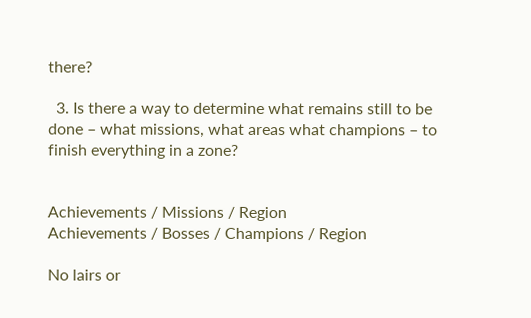there?

  3. Is there a way to determine what remains still to be done – what missions, what areas what champions – to finish everything in a zone?


Achievements / Missions / Region
Achievements / Bosses / Champions / Region

No lairs or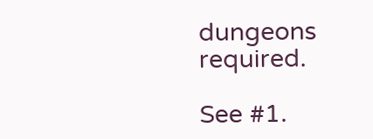dungeons required.

See #1.